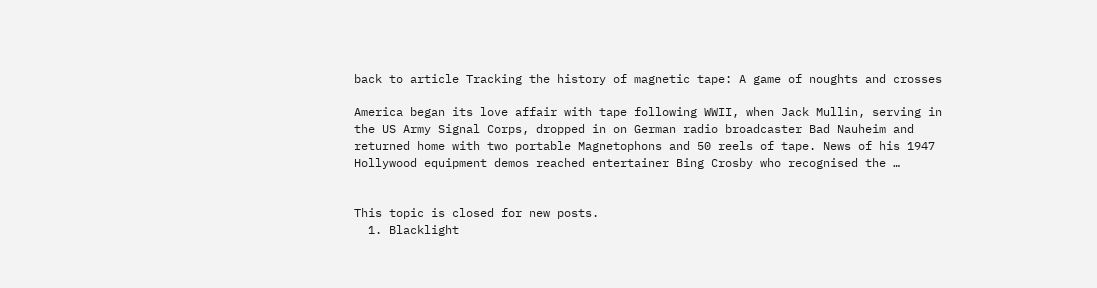back to article Tracking the history of magnetic tape: A game of noughts and crosses

America began its love affair with tape following WWII, when Jack Mullin, serving in the US Army Signal Corps, dropped in on German radio broadcaster Bad Nauheim and returned home with two portable Magnetophons and 50 reels of tape. News of his 1947 Hollywood equipment demos reached entertainer Bing Crosby who recognised the …


This topic is closed for new posts.
  1. Blacklight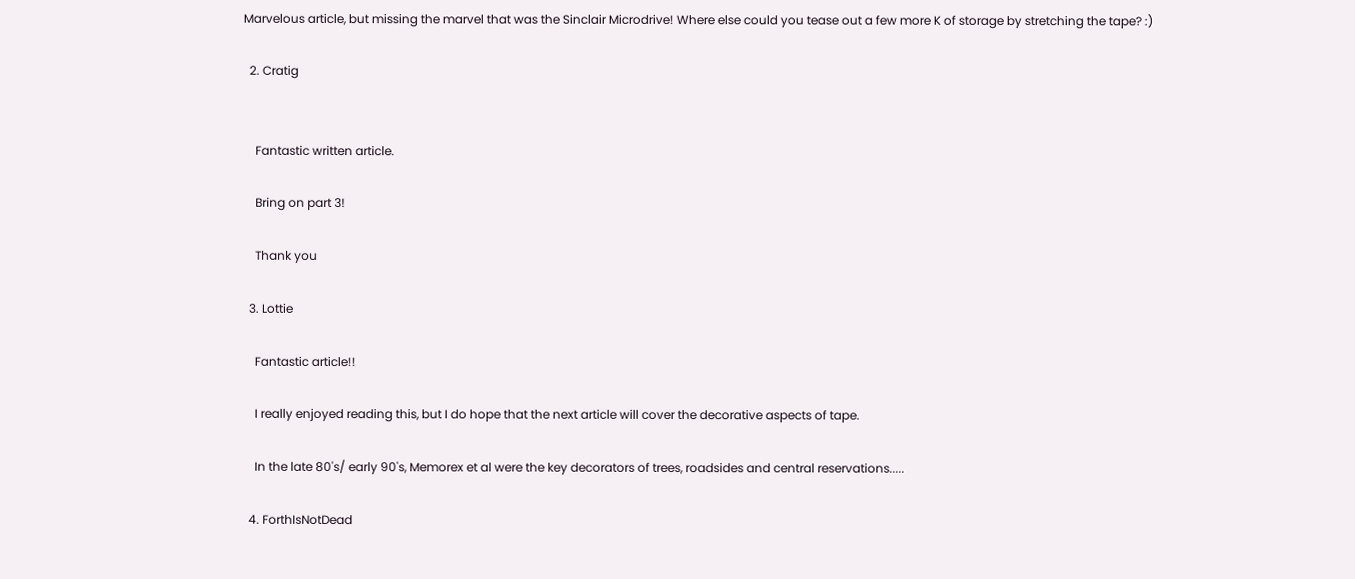Marvelous article, but missing the marvel that was the Sinclair Microdrive! Where else could you tease out a few more K of storage by stretching the tape? :)

  2. Cratig


    Fantastic written article.

    Bring on part 3!

    Thank you

  3. Lottie

    Fantastic article!!

    I really enjoyed reading this, but I do hope that the next article will cover the decorative aspects of tape.

    In the late 80's/ early 90's, Memorex et al were the key decorators of trees, roadsides and central reservations.....

  4. ForthIsNotDead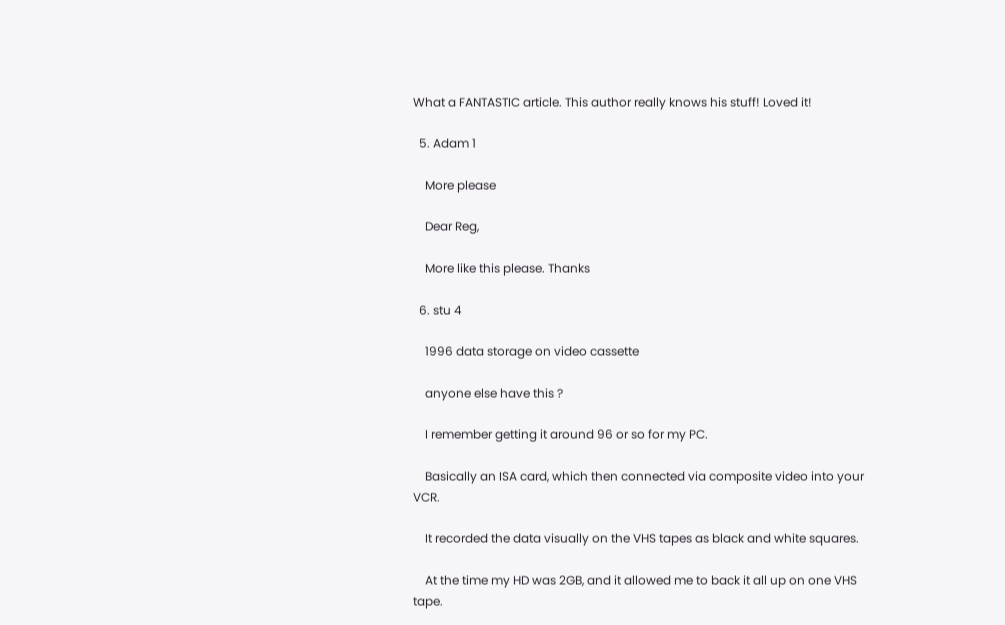What a FANTASTIC article. This author really knows his stuff! Loved it!

  5. Adam 1

    More please

    Dear Reg,

    More like this please. Thanks

  6. stu 4

    1996 data storage on video cassette

    anyone else have this ?

    I remember getting it around 96 or so for my PC.

    Basically an ISA card, which then connected via composite video into your VCR.

    It recorded the data visually on the VHS tapes as black and white squares.

    At the time my HD was 2GB, and it allowed me to back it all up on one VHS tape.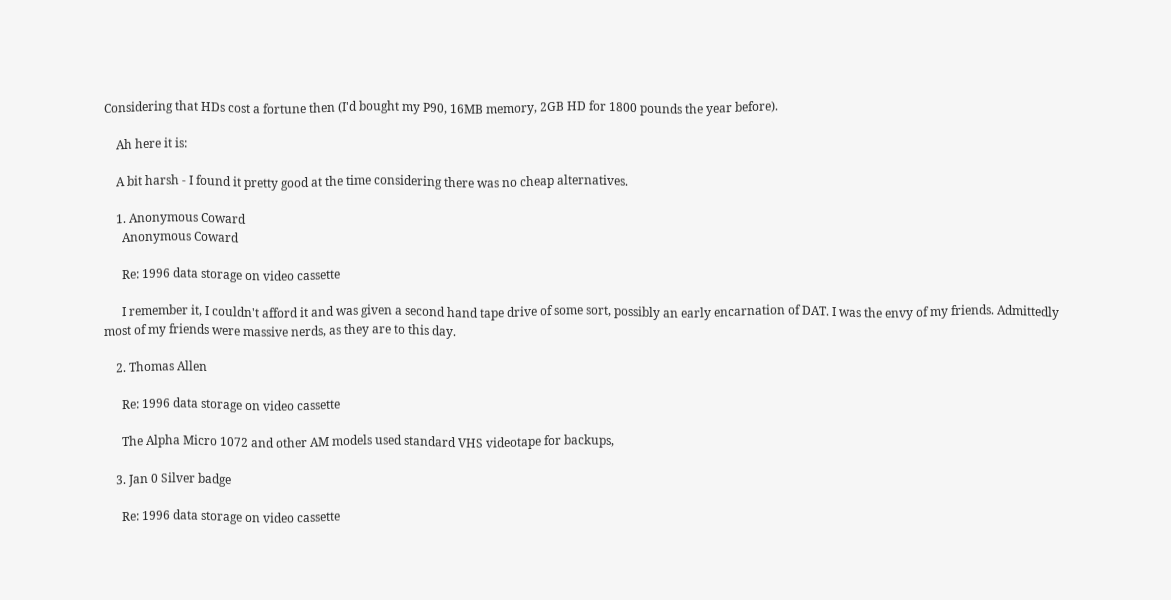Considering that HDs cost a fortune then (I'd bought my P90, 16MB memory, 2GB HD for 1800 pounds the year before).

    Ah here it is:

    A bit harsh - I found it pretty good at the time considering there was no cheap alternatives.

    1. Anonymous Coward
      Anonymous Coward

      Re: 1996 data storage on video cassette

      I remember it, I couldn't afford it and was given a second hand tape drive of some sort, possibly an early encarnation of DAT. I was the envy of my friends. Admittedly most of my friends were massive nerds, as they are to this day.

    2. Thomas Allen

      Re: 1996 data storage on video cassette

      The Alpha Micro 1072 and other AM models used standard VHS videotape for backups,

    3. Jan 0 Silver badge

      Re: 1996 data storage on video cassette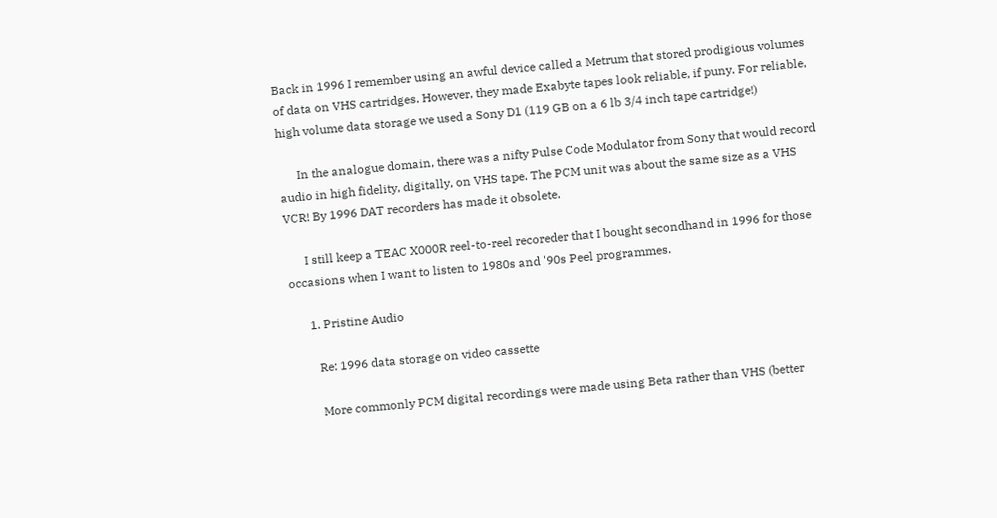Back in 1996 I remember using an awful device called a Metrum that stored prodigious volumes of data on VHS cartridges. However, they made Exabyte tapes look reliable, if puny. For reliable, high volume data storage we used a Sony D1 (119 GB on a 6 lb 3/4 inch tape cartridge!)

      In the analogue domain, there was a nifty Pulse Code Modulator from Sony that would record audio in high fidelity, digitally, on VHS tape. The PCM unit was about the same size as a VHS VCR! By 1996 DAT recorders has made it obsolete.

      I still keep a TEAC X000R reel-to-reel recoreder that I bought secondhand in 1996 for those occasions when I want to listen to 1980s and '90s Peel programmes.

      1. Pristine Audio

        Re: 1996 data storage on video cassette

        More commonly PCM digital recordings were made using Beta rather than VHS (better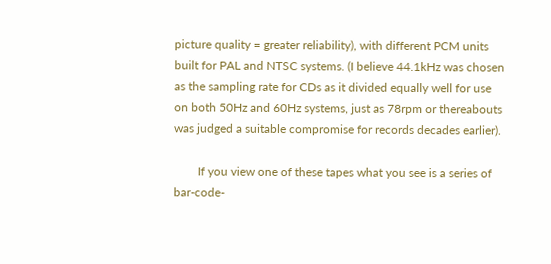picture quality = greater reliability), with different PCM units built for PAL and NTSC systems. (I believe 44.1kHz was chosen as the sampling rate for CDs as it divided equally well for use on both 50Hz and 60Hz systems, just as 78rpm or thereabouts was judged a suitable compromise for records decades earlier).

        If you view one of these tapes what you see is a series of bar-code-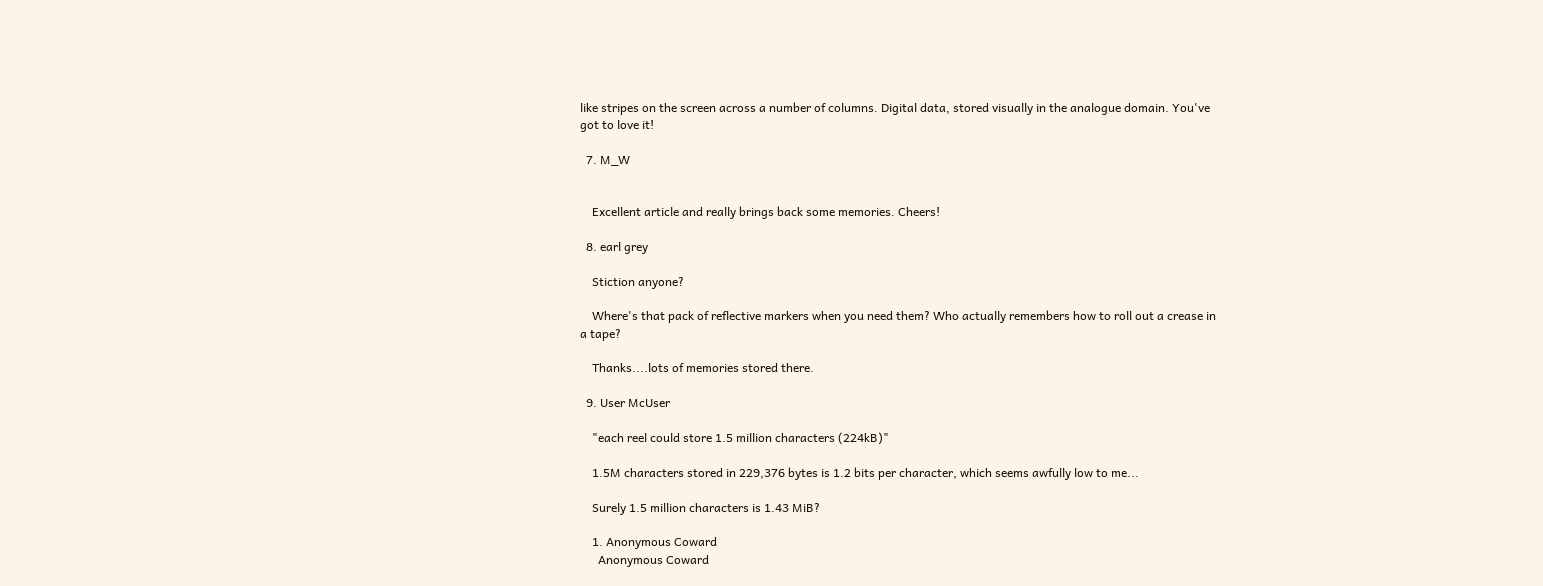like stripes on the screen across a number of columns. Digital data, stored visually in the analogue domain. You've got to love it!

  7. M_W


    Excellent article and really brings back some memories. Cheers!

  8. earl grey

    Stiction anyone?

    Where's that pack of reflective markers when you need them? Who actually remembers how to roll out a crease in a tape?

    Thanks....lots of memories stored there.

  9. User McUser

    "each reel could store 1.5 million characters (224kB)"

    1.5M characters stored in 229,376 bytes is 1.2 bits per character, which seems awfully low to me...

    Surely 1.5 million characters is 1.43 MiB?

    1. Anonymous Coward
      Anonymous Coward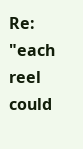Re: "each reel could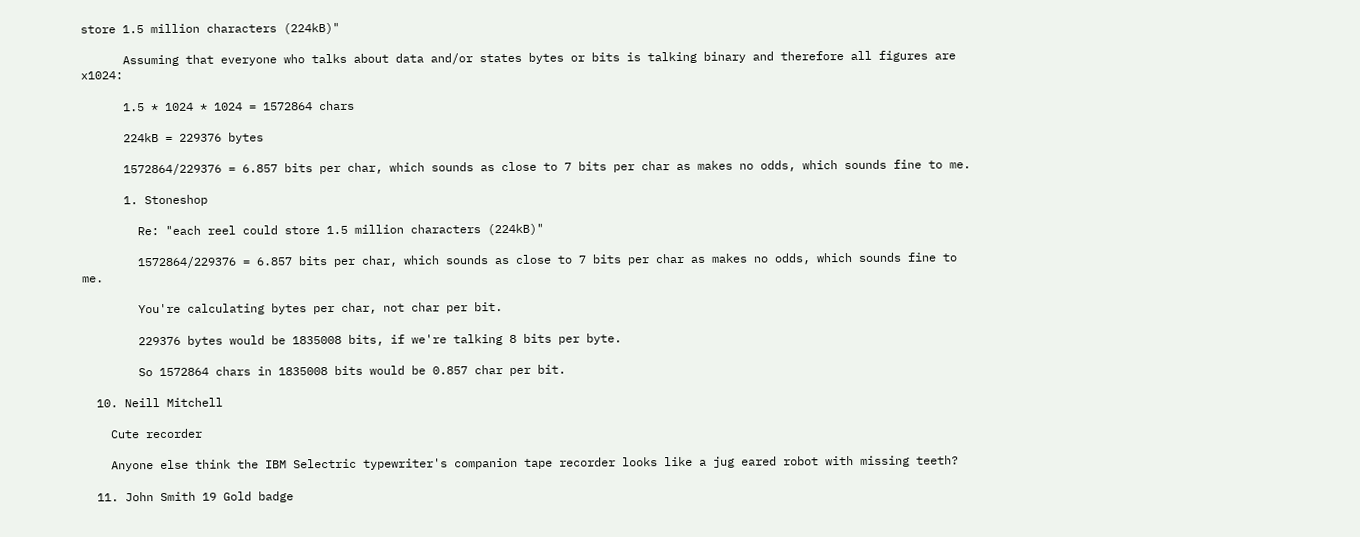store 1.5 million characters (224kB)"

      Assuming that everyone who talks about data and/or states bytes or bits is talking binary and therefore all figures are x1024:

      1.5 * 1024 * 1024 = 1572864 chars

      224kB = 229376 bytes

      1572864/229376 = 6.857 bits per char, which sounds as close to 7 bits per char as makes no odds, which sounds fine to me.

      1. Stoneshop

        Re: "each reel could store 1.5 million characters (224kB)"

        1572864/229376 = 6.857 bits per char, which sounds as close to 7 bits per char as makes no odds, which sounds fine to me.

        You're calculating bytes per char, not char per bit.

        229376 bytes would be 1835008 bits, if we're talking 8 bits per byte.

        So 1572864 chars in 1835008 bits would be 0.857 char per bit.

  10. Neill Mitchell

    Cute recorder

    Anyone else think the IBM Selectric typewriter's companion tape recorder looks like a jug eared robot with missing teeth?

  11. John Smith 19 Gold badge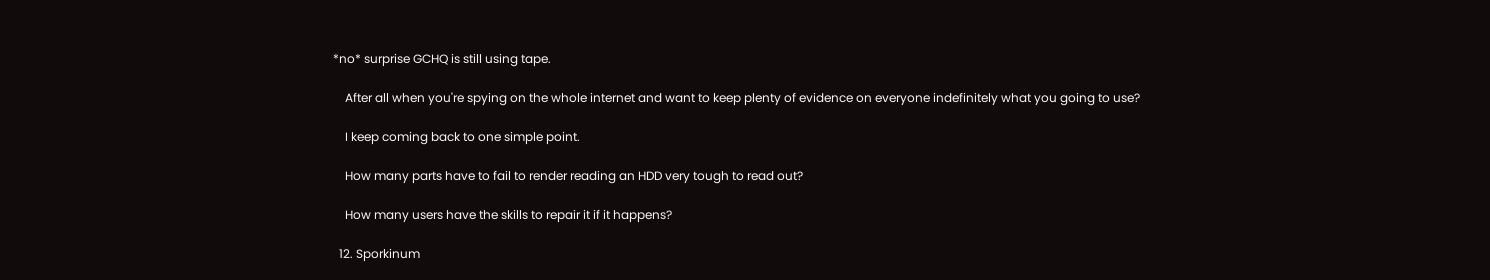*no* surprise GCHQ is still using tape.

    After all when you're spying on the whole internet and want to keep plenty of evidence on everyone indefinitely what you going to use?

    I keep coming back to one simple point.

    How many parts have to fail to render reading an HDD very tough to read out?

    How many users have the skills to repair it if it happens?

  12. Sporkinum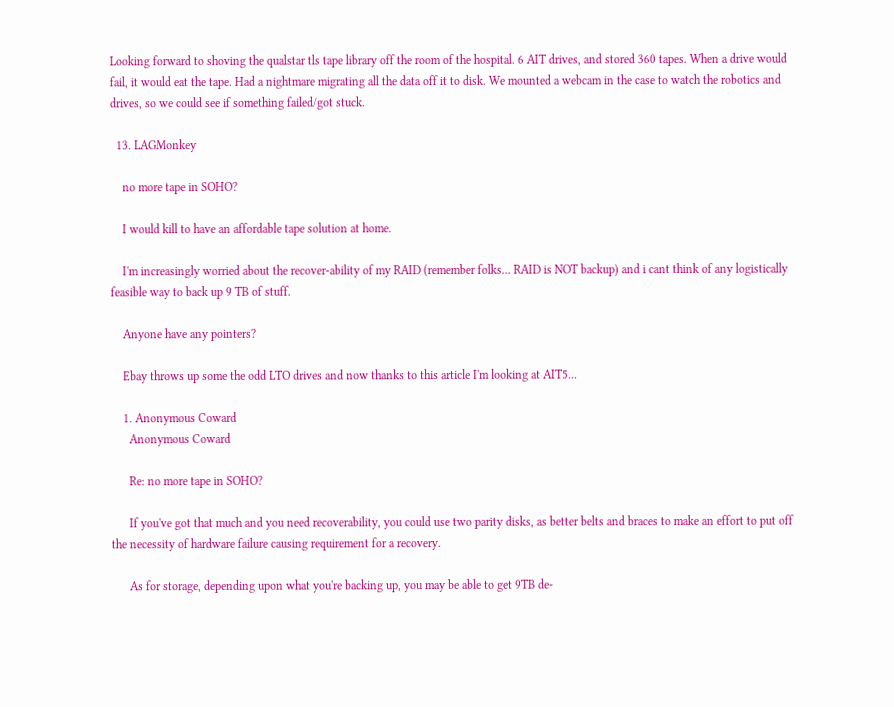Looking forward to shoving the qualstar tls tape library off the room of the hospital. 6 AIT drives, and stored 360 tapes. When a drive would fail, it would eat the tape. Had a nightmare migrating all the data off it to disk. We mounted a webcam in the case to watch the robotics and drives, so we could see if something failed/got stuck.

  13. LAGMonkey

    no more tape in SOHO?

    I would kill to have an affordable tape solution at home.

    I'm increasingly worried about the recover-ability of my RAID (remember folks... RAID is NOT backup) and i cant think of any logistically feasible way to back up 9 TB of stuff.

    Anyone have any pointers?

    Ebay throws up some the odd LTO drives and now thanks to this article I'm looking at AIT5...

    1. Anonymous Coward
      Anonymous Coward

      Re: no more tape in SOHO?

      If you've got that much and you need recoverability, you could use two parity disks, as better belts and braces to make an effort to put off the necessity of hardware failure causing requirement for a recovery.

      As for storage, depending upon what you're backing up, you may be able to get 9TB de-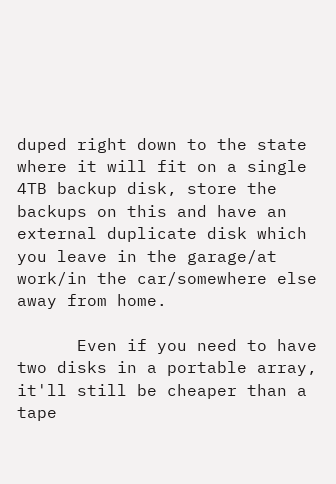duped right down to the state where it will fit on a single 4TB backup disk, store the backups on this and have an external duplicate disk which you leave in the garage/at work/in the car/somewhere else away from home.

      Even if you need to have two disks in a portable array, it'll still be cheaper than a tape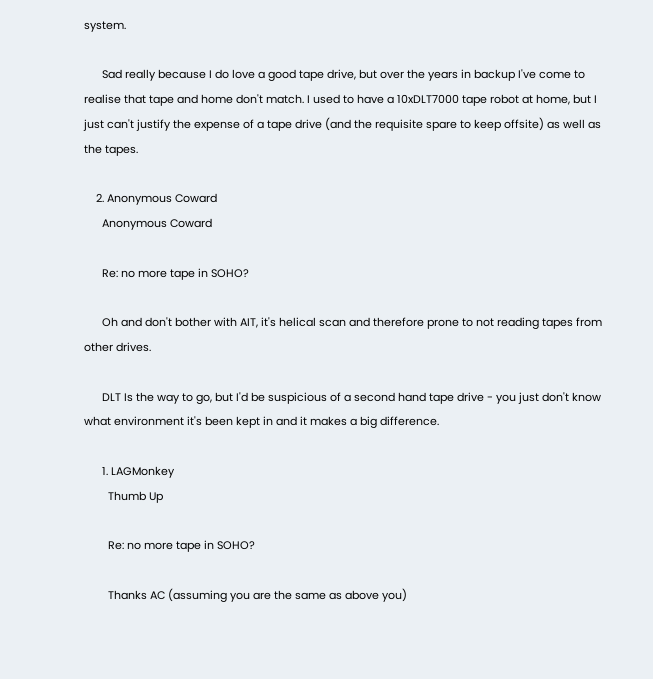system.

      Sad really because I do love a good tape drive, but over the years in backup I've come to realise that tape and home don't match. I used to have a 10xDLT7000 tape robot at home, but I just can't justify the expense of a tape drive (and the requisite spare to keep offsite) as well as the tapes.

    2. Anonymous Coward
      Anonymous Coward

      Re: no more tape in SOHO?

      Oh and don't bother with AIT, it's helical scan and therefore prone to not reading tapes from other drives.

      DLT Is the way to go, but I'd be suspicious of a second hand tape drive - you just don't know what environment it's been kept in and it makes a big difference.

      1. LAGMonkey
        Thumb Up

        Re: no more tape in SOHO?

        Thanks AC (assuming you are the same as above you)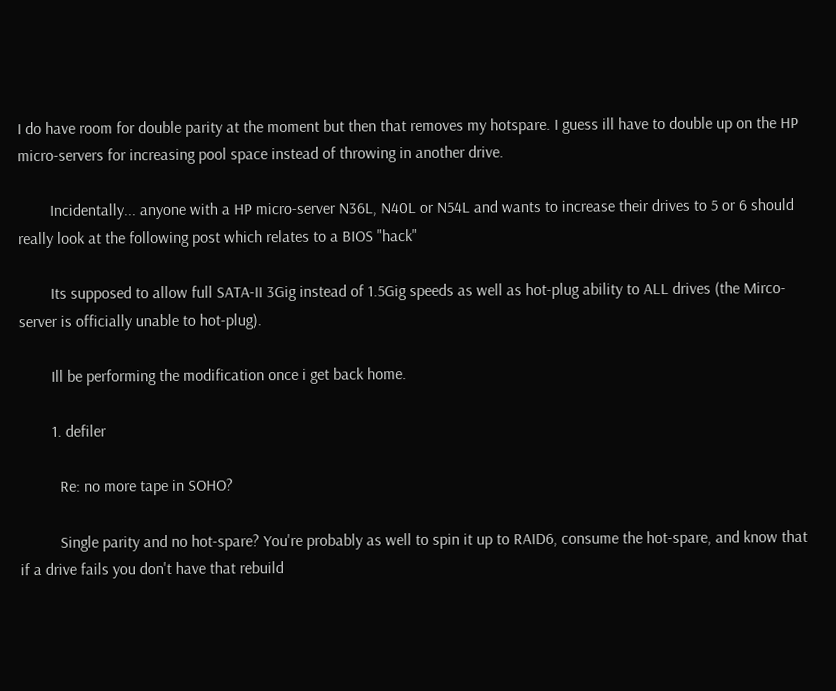I do have room for double parity at the moment but then that removes my hotspare. I guess ill have to double up on the HP micro-servers for increasing pool space instead of throwing in another drive.

        Incidentally... anyone with a HP micro-server N36L, N40L or N54L and wants to increase their drives to 5 or 6 should really look at the following post which relates to a BIOS "hack"

        Its supposed to allow full SATA-II 3Gig instead of 1.5Gig speeds as well as hot-plug ability to ALL drives (the Mirco-server is officially unable to hot-plug).

        Ill be performing the modification once i get back home.

        1. defiler

          Re: no more tape in SOHO?

          Single parity and no hot-spare? You're probably as well to spin it up to RAID6, consume the hot-spare, and know that if a drive fails you don't have that rebuild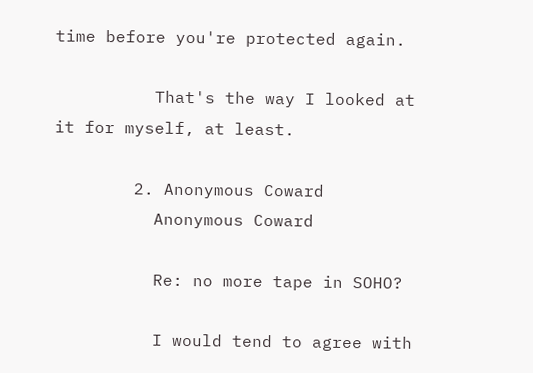time before you're protected again.

          That's the way I looked at it for myself, at least.

        2. Anonymous Coward
          Anonymous Coward

          Re: no more tape in SOHO?

          I would tend to agree with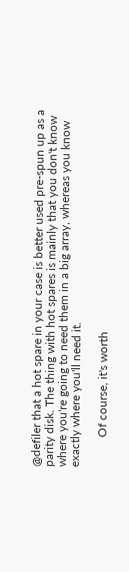@defiler that a hot spare in your case is better used pre-spun up as a parity disk. The thing with hot spares is mainly that you don't know where you're going to need them in a big array, whereas you know exactly where you'll need it.

          Of course, it's worth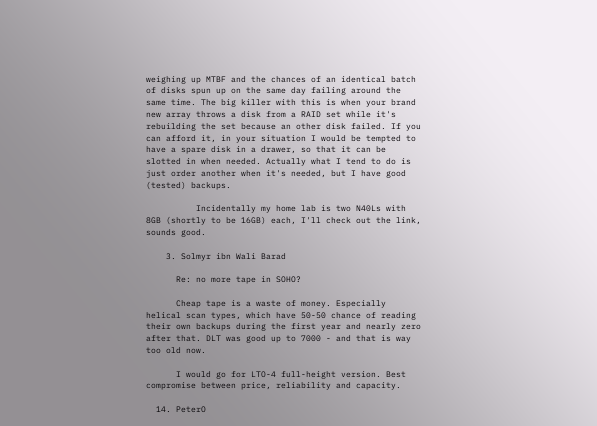weighing up MTBF and the chances of an identical batch of disks spun up on the same day failing around the same time. The big killer with this is when your brand new array throws a disk from a RAID set while it's rebuilding the set because an other disk failed. If you can afford it, in your situation I would be tempted to have a spare disk in a drawer, so that it can be slotted in when needed. Actually what I tend to do is just order another when it's needed, but I have good (tested) backups.

          Incidentally my home lab is two N40Ls with 8GB (shortly to be 16GB) each, I'll check out the link, sounds good.

    3. Solmyr ibn Wali Barad

      Re: no more tape in SOHO?

      Cheap tape is a waste of money. Especially helical scan types, which have 50-50 chance of reading their own backups during the first year and nearly zero after that. DLT was good up to 7000 - and that is way too old now.

      I would go for LTO-4 full-height version. Best compromise between price, reliability and capacity.

  14. PeterO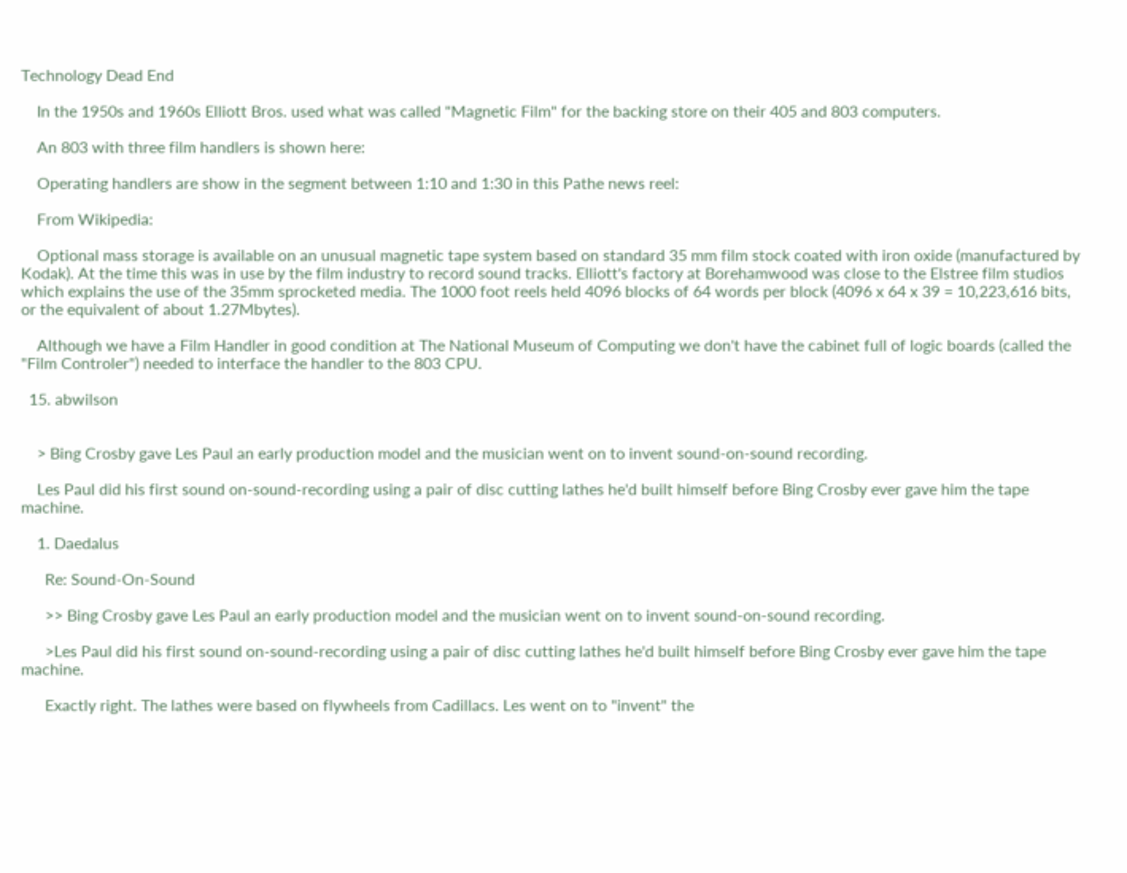Technology Dead End

    In the 1950s and 1960s Elliott Bros. used what was called "Magnetic Film" for the backing store on their 405 and 803 computers.

    An 803 with three film handlers is shown here:

    Operating handlers are show in the segment between 1:10 and 1:30 in this Pathe news reel:

    From Wikipedia:

    Optional mass storage is available on an unusual magnetic tape system based on standard 35 mm film stock coated with iron oxide (manufactured by Kodak). At the time this was in use by the film industry to record sound tracks. Elliott's factory at Borehamwood was close to the Elstree film studios which explains the use of the 35mm sprocketed media. The 1000 foot reels held 4096 blocks of 64 words per block (4096 x 64 x 39 = 10,223,616 bits, or the equivalent of about 1.27Mbytes).

    Although we have a Film Handler in good condition at The National Museum of Computing we don't have the cabinet full of logic boards (called the "Film Controler") needed to interface the handler to the 803 CPU.

  15. abwilson


    > Bing Crosby gave Les Paul an early production model and the musician went on to invent sound-on-sound recording.

    Les Paul did his first sound on-sound-recording using a pair of disc cutting lathes he'd built himself before Bing Crosby ever gave him the tape machine.

    1. Daedalus

      Re: Sound-On-Sound

      >> Bing Crosby gave Les Paul an early production model and the musician went on to invent sound-on-sound recording.

      >Les Paul did his first sound on-sound-recording using a pair of disc cutting lathes he'd built himself before Bing Crosby ever gave him the tape machine.

      Exactly right. The lathes were based on flywheels from Cadillacs. Les went on to "invent" the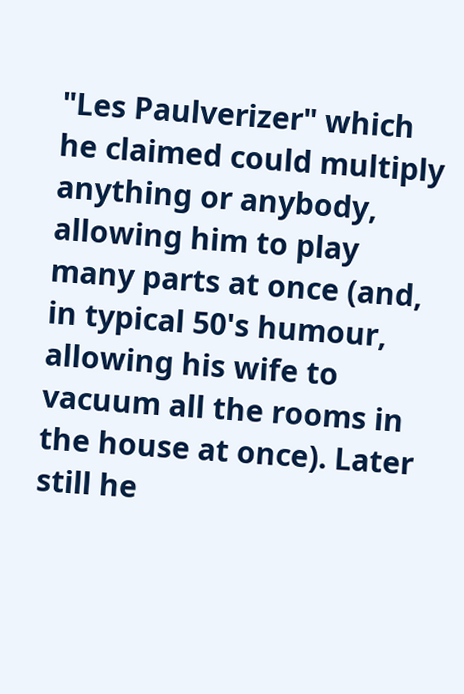"Les Paulverizer" which he claimed could multiply anything or anybody, allowing him to play many parts at once (and, in typical 50's humour, allowing his wife to vacuum all the rooms in the house at once). Later still he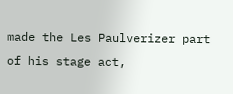made the Les Paulverizer part of his stage act,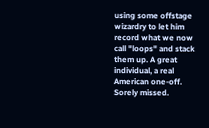using some offstage wizardry to let him record what we now call "loops" and stack them up. A great individual, a real American one-off. Sorely missed.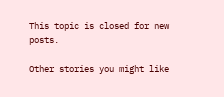This topic is closed for new posts.

Other stories you might like